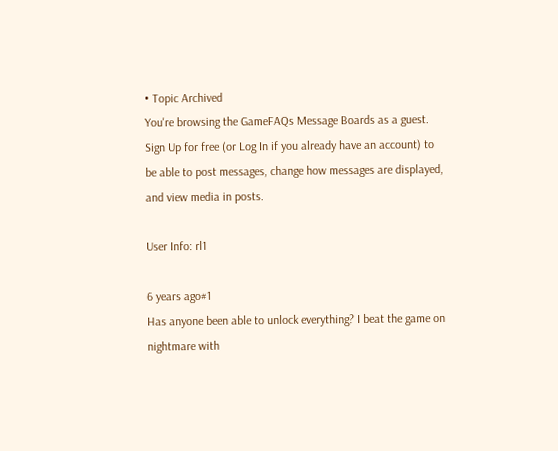• Topic Archived
You're browsing the GameFAQs Message Boards as a guest. Sign Up for free (or Log In if you already have an account) to be able to post messages, change how messages are displayed, and view media in posts.

User Info: rl1

6 years ago#1
Has anyone been able to unlock everything? I beat the game on nightmare with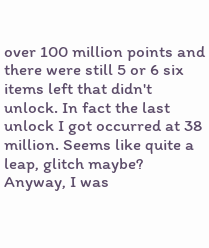over 100 million points and there were still 5 or 6 six items left that didn't unlock. In fact the last unlock I got occurred at 38 million. Seems like quite a leap, glitch maybe? Anyway, I was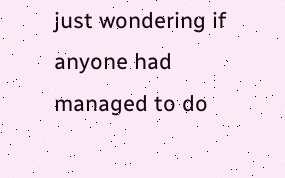just wondering if anyone had managed to do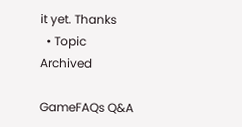it yet. Thanks
  • Topic Archived

GameFAQs Q&A